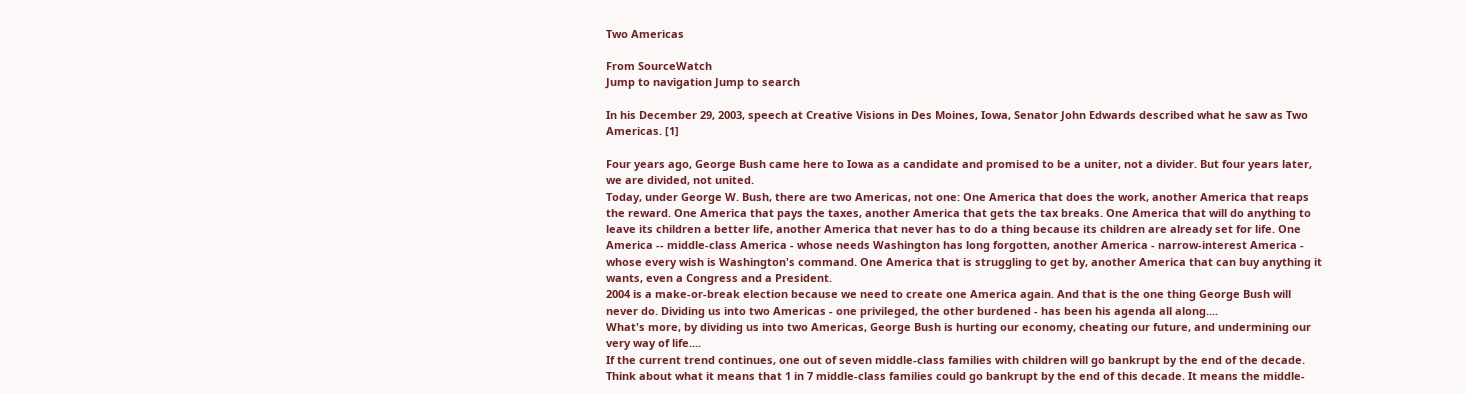Two Americas

From SourceWatch
Jump to navigation Jump to search

In his December 29, 2003, speech at Creative Visions in Des Moines, Iowa, Senator John Edwards described what he saw as Two Americas. [1]

Four years ago, George Bush came here to Iowa as a candidate and promised to be a uniter, not a divider. But four years later, we are divided, not united.
Today, under George W. Bush, there are two Americas, not one: One America that does the work, another America that reaps the reward. One America that pays the taxes, another America that gets the tax breaks. One America that will do anything to leave its children a better life, another America that never has to do a thing because its children are already set for life. One America -- middle-class America - whose needs Washington has long forgotten, another America - narrow-interest America - whose every wish is Washington's command. One America that is struggling to get by, another America that can buy anything it wants, even a Congress and a President.
2004 is a make-or-break election because we need to create one America again. And that is the one thing George Bush will never do. Dividing us into two Americas - one privileged, the other burdened - has been his agenda all along....
What's more, by dividing us into two Americas, George Bush is hurting our economy, cheating our future, and undermining our very way of life....
If the current trend continues, one out of seven middle-class families with children will go bankrupt by the end of the decade. Think about what it means that 1 in 7 middle-class families could go bankrupt by the end of this decade. It means the middle-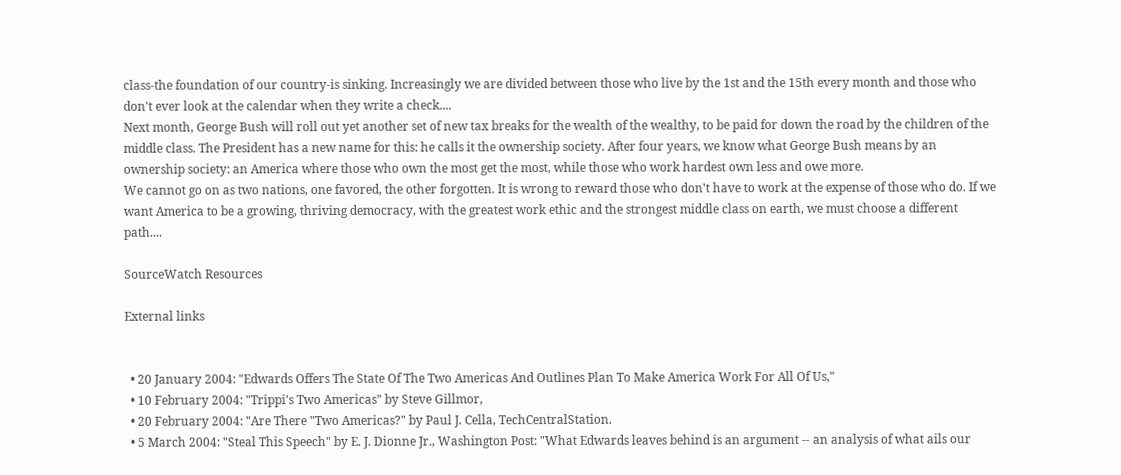class-the foundation of our country-is sinking. Increasingly we are divided between those who live by the 1st and the 15th every month and those who don't ever look at the calendar when they write a check....
Next month, George Bush will roll out yet another set of new tax breaks for the wealth of the wealthy, to be paid for down the road by the children of the middle class. The President has a new name for this: he calls it the ownership society. After four years, we know what George Bush means by an ownership society: an America where those who own the most get the most, while those who work hardest own less and owe more.
We cannot go on as two nations, one favored, the other forgotten. It is wrong to reward those who don't have to work at the expense of those who do. If we want America to be a growing, thriving democracy, with the greatest work ethic and the strongest middle class on earth, we must choose a different path....

SourceWatch Resources

External links


  • 20 January 2004: "Edwards Offers The State Of The Two Americas And Outlines Plan To Make America Work For All Of Us,"
  • 10 February 2004: "Trippi's Two Americas" by Steve Gillmor,
  • 20 February 2004: "Are There "Two Americas?" by Paul J. Cella, TechCentralStation.
  • 5 March 2004: "Steal This Speech" by E. J. Dionne Jr., Washington Post: "What Edwards leaves behind is an argument -- an analysis of what ails our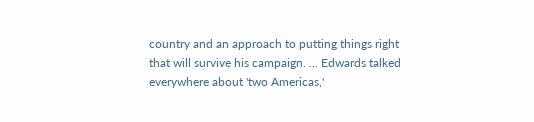country and an approach to putting things right that will survive his campaign. ... Edwards talked everywhere about 'two Americas,'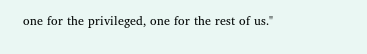one for the privileged, one for the rest of us."